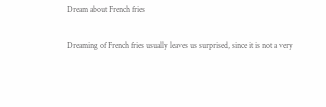Dream about French fries

Dreaming of French fries usually leaves us surprised, since it is not a very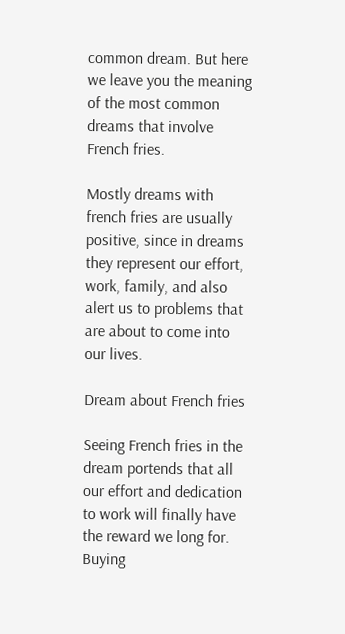common dream. But here we leave you the meaning of the most common dreams that involve French fries.

Mostly dreams with french fries are usually positive, since in dreams they represent our effort, work, family, and also alert us to problems that are about to come into our lives.

Dream about French fries

Seeing French fries in the dream portends that all our effort and dedication to work will finally have the reward we long for. Buying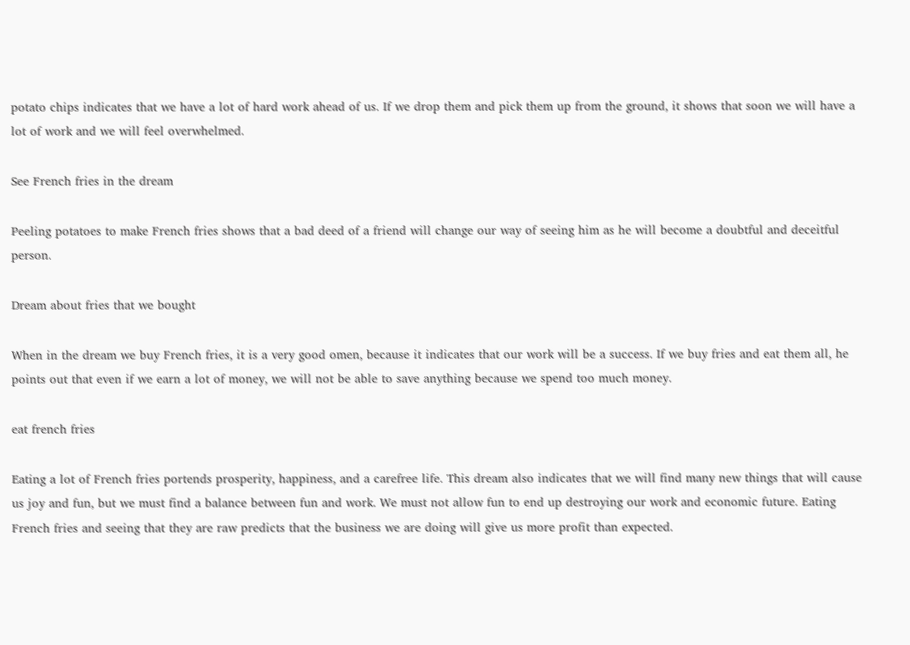potato chips indicates that we have a lot of hard work ahead of us. If we drop them and pick them up from the ground, it shows that soon we will have a lot of work and we will feel overwhelmed.

See French fries in the dream

Peeling potatoes to make French fries shows that a bad deed of a friend will change our way of seeing him as he will become a doubtful and deceitful person.

Dream about fries that we bought

When in the dream we buy French fries, it is a very good omen, because it indicates that our work will be a success. If we buy fries and eat them all, he points out that even if we earn a lot of money, we will not be able to save anything because we spend too much money.

eat french fries

Eating a lot of French fries portends prosperity, happiness, and a carefree life. This dream also indicates that we will find many new things that will cause us joy and fun, but we must find a balance between fun and work. We must not allow fun to end up destroying our work and economic future. Eating French fries and seeing that they are raw predicts that the business we are doing will give us more profit than expected.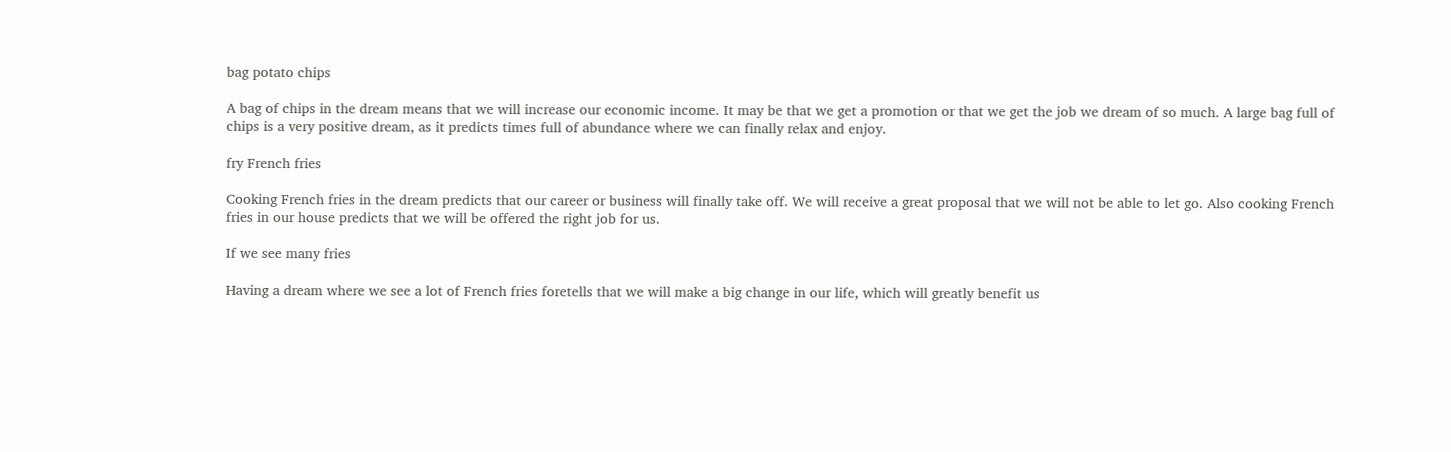bag potato chips

A bag of chips in the dream means that we will increase our economic income. It may be that we get a promotion or that we get the job we dream of so much. A large bag full of chips is a very positive dream, as it predicts times full of abundance where we can finally relax and enjoy.

fry French fries

Cooking French fries in the dream predicts that our career or business will finally take off. We will receive a great proposal that we will not be able to let go. Also cooking French fries in our house predicts that we will be offered the right job for us.

If we see many fries

Having a dream where we see a lot of French fries foretells that we will make a big change in our life, which will greatly benefit us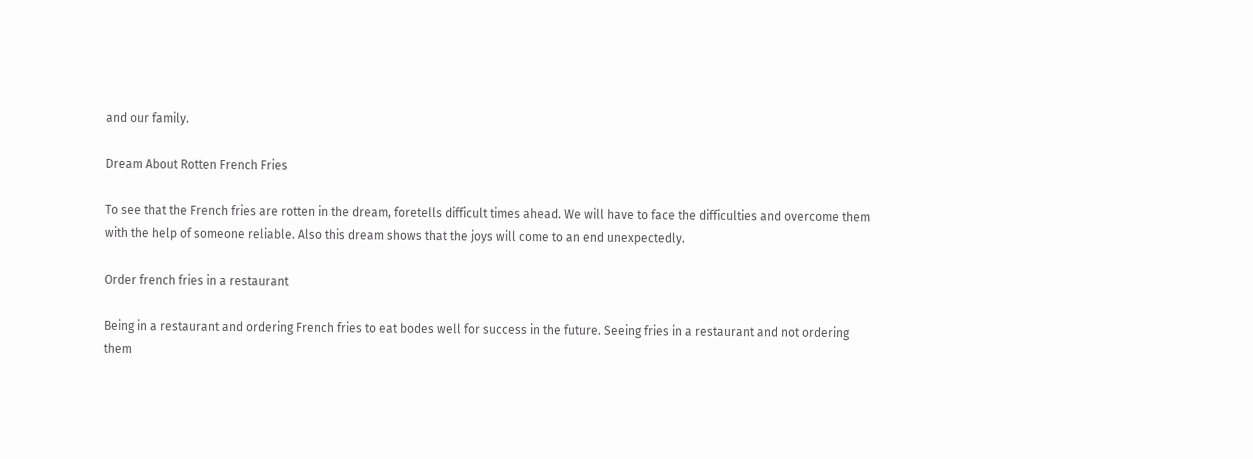and our family.

Dream About Rotten French Fries

To see that the French fries are rotten in the dream, foretells difficult times ahead. We will have to face the difficulties and overcome them with the help of someone reliable. Also this dream shows that the joys will come to an end unexpectedly.

Order french fries in a restaurant

Being in a restaurant and ordering French fries to eat bodes well for success in the future. Seeing fries in a restaurant and not ordering them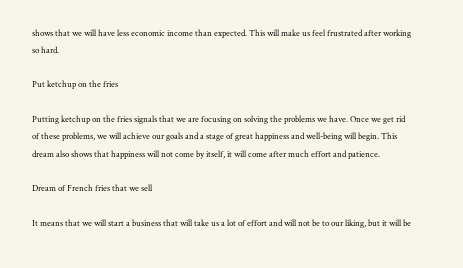shows that we will have less economic income than expected. This will make us feel frustrated after working so hard.

Put ketchup on the fries

Putting ketchup on the fries signals that we are focusing on solving the problems we have. Once we get rid of these problems, we will achieve our goals and a stage of great happiness and well-being will begin. This dream also shows that happiness will not come by itself, it will come after much effort and patience.

Dream of French fries that we sell

It means that we will start a business that will take us a lot of effort and will not be to our liking, but it will be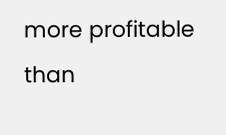more profitable than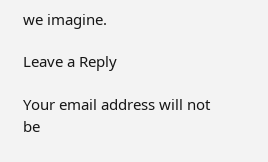we imagine.

Leave a Reply

Your email address will not be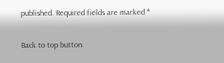published. Required fields are marked *


Back to top button